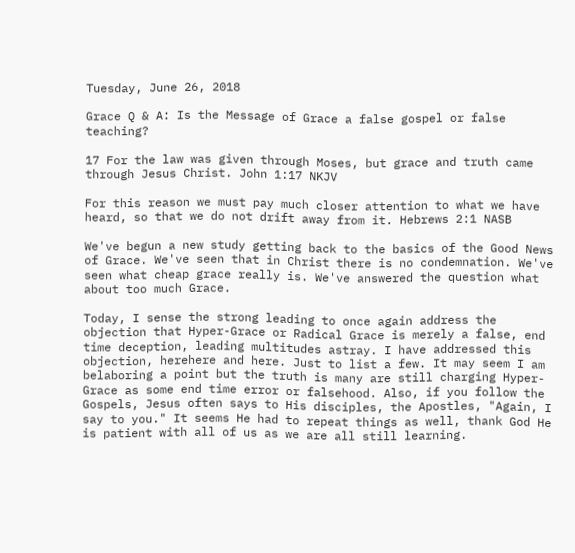Tuesday, June 26, 2018

Grace Q & A: Is the Message of Grace a false gospel or false teaching?

17 For the law was given through Moses, but grace and truth came through Jesus Christ. John 1:17 NKJV

For this reason we must pay much closer attention to what we have heard, so that we do not drift away from it. Hebrews 2:1 NASB

We've begun a new study getting back to the basics of the Good News of Grace. We've seen that in Christ there is no condemnation. We've seen what cheap grace really is. We've answered the question what about too much Grace.

Today, I sense the strong leading to once again address the objection that Hyper-Grace or Radical Grace is merely a false, end time deception, leading multitudes astray. I have addressed this objection, herehere and here. Just to list a few. It may seem I am belaboring a point but the truth is many are still charging Hyper-Grace as some end time error or falsehood. Also, if you follow the Gospels, Jesus often says to His disciples, the Apostles, "Again, I say to you." It seems He had to repeat things as well, thank God He is patient with all of us as we are all still learning.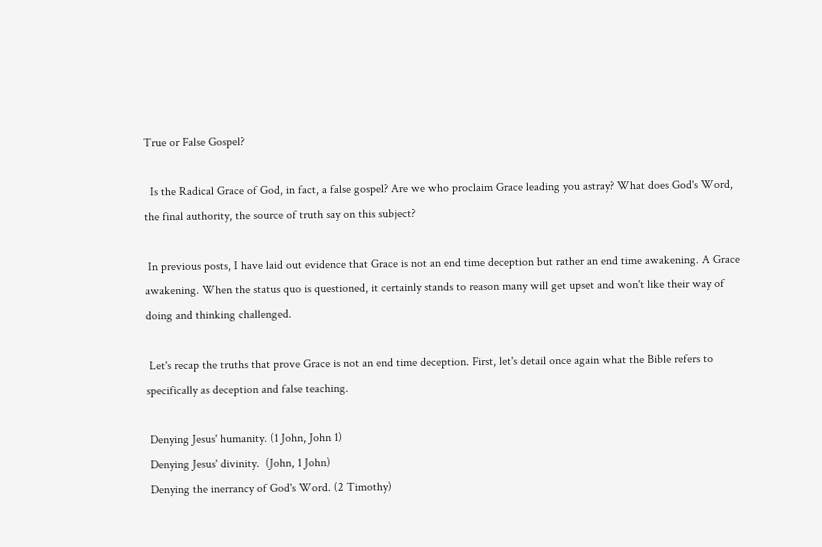True or False Gospel?

  Is the Radical Grace of God, in fact, a false gospel? Are we who proclaim Grace leading you astray? What does God's Word, the final authority, the source of truth say on this subject?

 In previous posts, I have laid out evidence that Grace is not an end time deception but rather an end time awakening. A Grace awakening. When the status quo is questioned, it certainly stands to reason many will get upset and won't like their way of doing and thinking challenged.

 Let's recap the truths that prove Grace is not an end time deception. First, let's detail once again what the Bible refers to specifically as deception and false teaching.

 Denying Jesus' humanity. (1 John, John 1)
 Denying Jesus' divinity.  (John, 1 John)
 Denying the inerrancy of God's Word. (2 Timothy)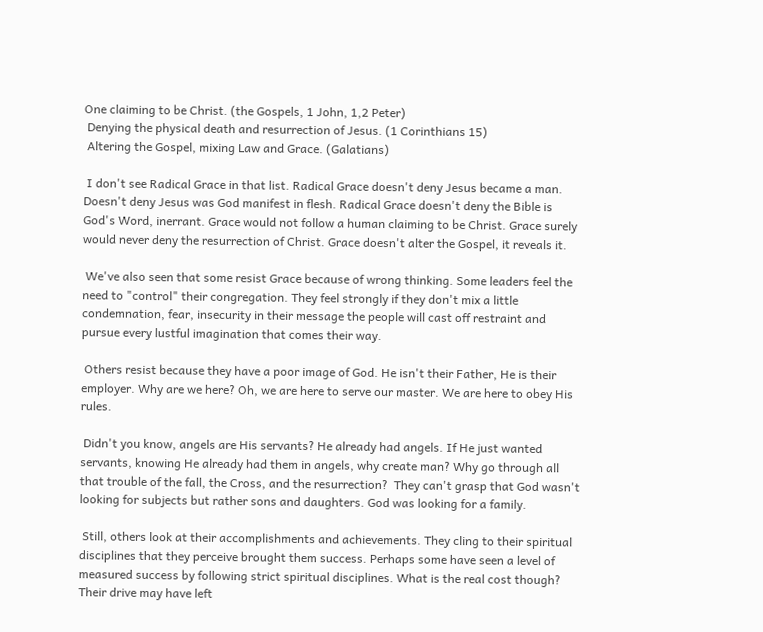One claiming to be Christ. (the Gospels, 1 John, 1,2 Peter)
 Denying the physical death and resurrection of Jesus. (1 Corinthians 15)
 Altering the Gospel, mixing Law and Grace. (Galatians)

 I don't see Radical Grace in that list. Radical Grace doesn't deny Jesus became a man. Doesn't deny Jesus was God manifest in flesh. Radical Grace doesn't deny the Bible is God's Word, inerrant. Grace would not follow a human claiming to be Christ. Grace surely would never deny the resurrection of Christ. Grace doesn't alter the Gospel, it reveals it.

 We've also seen that some resist Grace because of wrong thinking. Some leaders feel the need to "control" their congregation. They feel strongly if they don't mix a little condemnation, fear, insecurity in their message the people will cast off restraint and pursue every lustful imagination that comes their way.

 Others resist because they have a poor image of God. He isn't their Father, He is their employer. Why are we here? Oh, we are here to serve our master. We are here to obey His rules.

 Didn't you know, angels are His servants? He already had angels. If He just wanted servants, knowing He already had them in angels, why create man? Why go through all that trouble of the fall, the Cross, and the resurrection?  They can't grasp that God wasn't looking for subjects but rather sons and daughters. God was looking for a family.

 Still, others look at their accomplishments and achievements. They cling to their spiritual disciplines that they perceive brought them success. Perhaps some have seen a level of measured success by following strict spiritual disciplines. What is the real cost though? Their drive may have left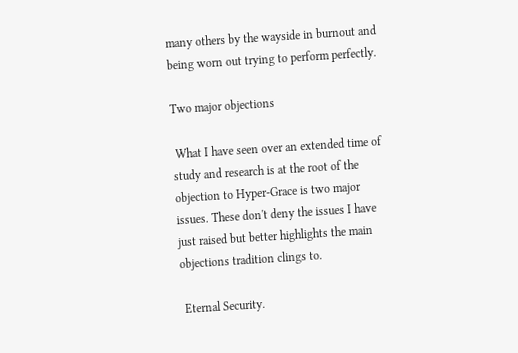many others by the wayside in burnout and being worn out trying to perform perfectly.

Two major objections

 What I have seen over an extended time of study and research is at the root of the objection to Hyper-Grace is two major issues. These don't deny the issues I have just raised but better highlights the main objections tradition clings to.

 Eternal Security.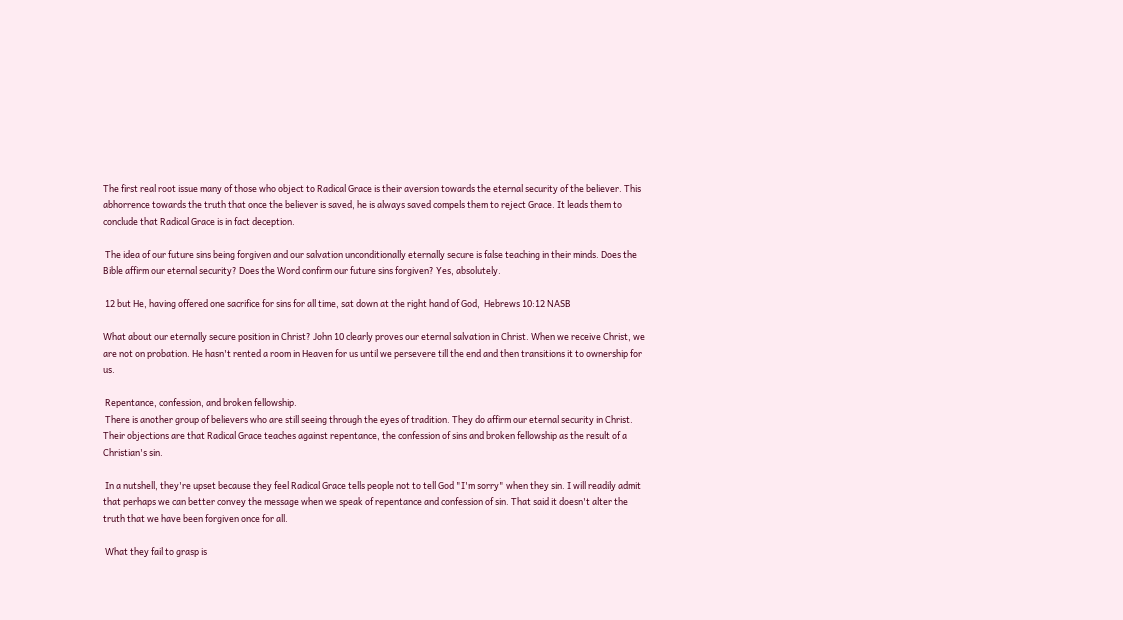The first real root issue many of those who object to Radical Grace is their aversion towards the eternal security of the believer. This abhorrence towards the truth that once the believer is saved, he is always saved compels them to reject Grace. It leads them to conclude that Radical Grace is in fact deception.

 The idea of our future sins being forgiven and our salvation unconditionally eternally secure is false teaching in their minds. Does the Bible affirm our eternal security? Does the Word confirm our future sins forgiven? Yes, absolutely.

 12 but He, having offered one sacrifice for sins for all time, sat down at the right hand of God,  Hebrews 10:12 NASB

What about our eternally secure position in Christ? John 10 clearly proves our eternal salvation in Christ. When we receive Christ, we are not on probation. He hasn't rented a room in Heaven for us until we persevere till the end and then transitions it to ownership for us.

 Repentance, confession, and broken fellowship.
 There is another group of believers who are still seeing through the eyes of tradition. They do affirm our eternal security in Christ. Their objections are that Radical Grace teaches against repentance, the confession of sins and broken fellowship as the result of a Christian's sin.

 In a nutshell, they're upset because they feel Radical Grace tells people not to tell God "I'm sorry" when they sin. I will readily admit that perhaps we can better convey the message when we speak of repentance and confession of sin. That said it doesn't alter the truth that we have been forgiven once for all.

 What they fail to grasp is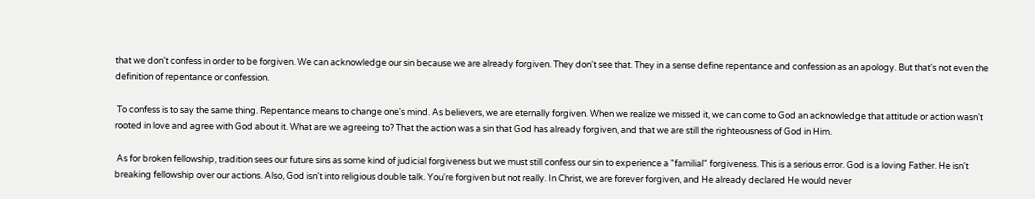that we don't confess in order to be forgiven. We can acknowledge our sin because we are already forgiven. They don't see that. They in a sense define repentance and confession as an apology. But that's not even the definition of repentance or confession.

 To confess is to say the same thing. Repentance means to change one's mind. As believers, we are eternally forgiven. When we realize we missed it, we can come to God an acknowledge that attitude or action wasn't rooted in love and agree with God about it. What are we agreeing to? That the action was a sin that God has already forgiven, and that we are still the righteousness of God in Him.

 As for broken fellowship, tradition sees our future sins as some kind of judicial forgiveness but we must still confess our sin to experience a "familial" forgiveness. This is a serious error. God is a loving Father. He isn't breaking fellowship over our actions. Also, God isn't into religious double talk. You're forgiven but not really. In Christ, we are forever forgiven, and He already declared He would never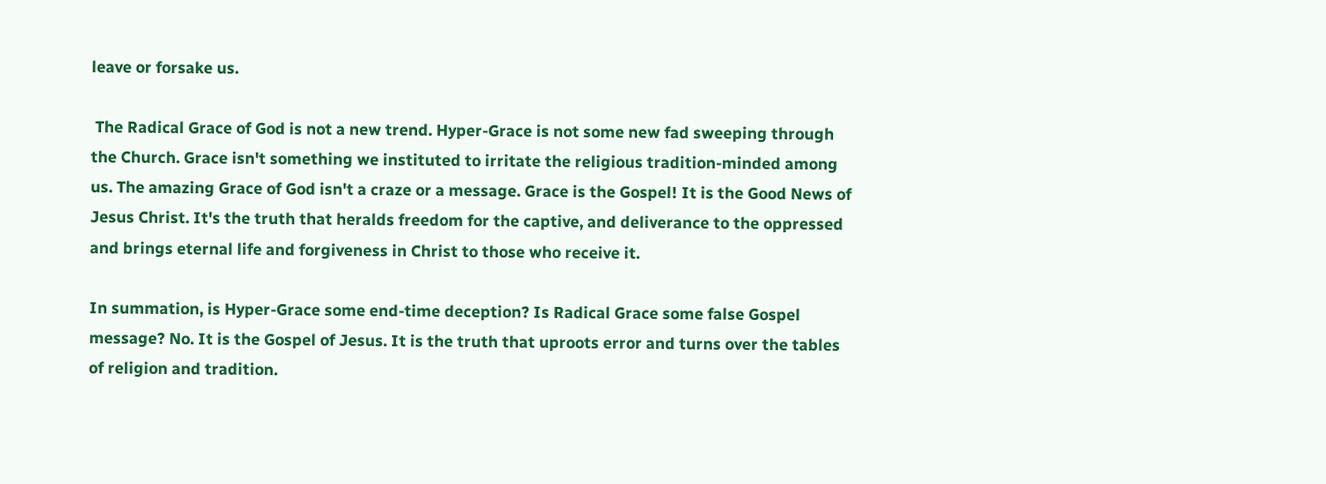leave or forsake us.

 The Radical Grace of God is not a new trend. Hyper-Grace is not some new fad sweeping through the Church. Grace isn't something we instituted to irritate the religious tradition-minded among us. The amazing Grace of God isn't a craze or a message. Grace is the Gospel! It is the Good News of Jesus Christ. It's the truth that heralds freedom for the captive, and deliverance to the oppressed and brings eternal life and forgiveness in Christ to those who receive it.

In summation, is Hyper-Grace some end-time deception? Is Radical Grace some false Gospel message? No. It is the Gospel of Jesus. It is the truth that uproots error and turns over the tables of religion and tradition.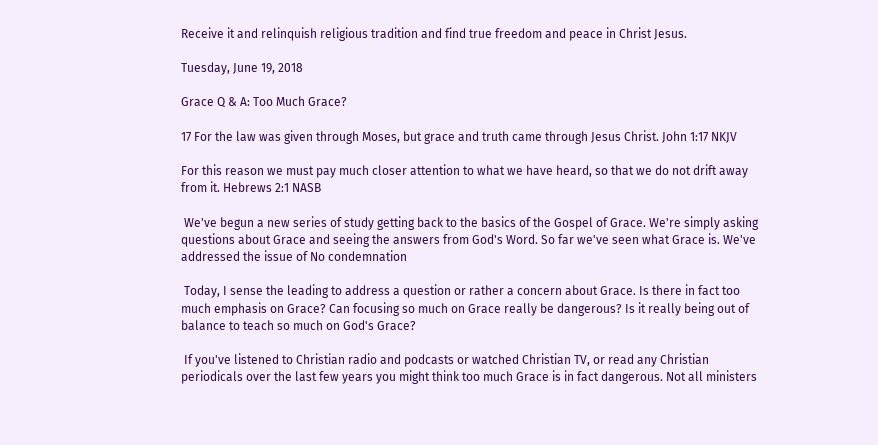Receive it and relinquish religious tradition and find true freedom and peace in Christ Jesus.

Tuesday, June 19, 2018

Grace Q & A: Too Much Grace?

17 For the law was given through Moses, but grace and truth came through Jesus Christ. John 1:17 NKJV

For this reason we must pay much closer attention to what we have heard, so that we do not drift away from it. Hebrews 2:1 NASB

 We've begun a new series of study getting back to the basics of the Gospel of Grace. We're simply asking questions about Grace and seeing the answers from God's Word. So far we've seen what Grace is. We've addressed the issue of No condemnation

 Today, I sense the leading to address a question or rather a concern about Grace. Is there in fact too much emphasis on Grace? Can focusing so much on Grace really be dangerous? Is it really being out of balance to teach so much on God's Grace?

 If you've listened to Christian radio and podcasts or watched Christian TV, or read any Christian periodicals over the last few years you might think too much Grace is in fact dangerous. Not all ministers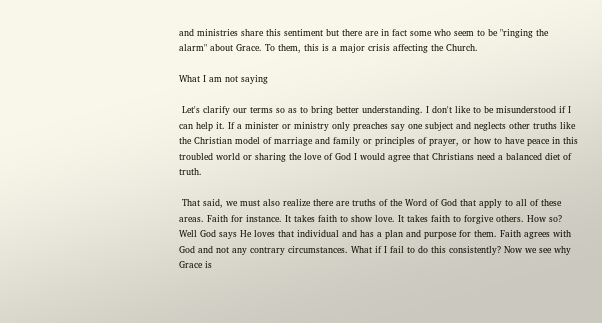and ministries share this sentiment but there are in fact some who seem to be "ringing the alarm" about Grace. To them, this is a major crisis affecting the Church.

What I am not saying

 Let's clarify our terms so as to bring better understanding. I don't like to be misunderstood if I can help it. If a minister or ministry only preaches say one subject and neglects other truths like the Christian model of marriage and family or principles of prayer, or how to have peace in this troubled world or sharing the love of God I would agree that Christians need a balanced diet of truth.

 That said, we must also realize there are truths of the Word of God that apply to all of these areas. Faith for instance. It takes faith to show love. It takes faith to forgive others. How so? Well God says He loves that individual and has a plan and purpose for them. Faith agrees with God and not any contrary circumstances. What if I fail to do this consistently? Now we see why Grace is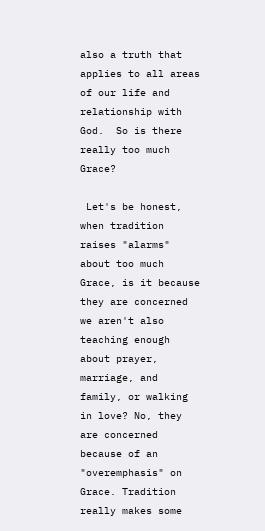also a truth that applies to all areas of our life and relationship with God.  So is there really too much Grace?

 Let's be honest, when tradition raises "alarms" about too much Grace, is it because they are concerned we aren't also teaching enough about prayer, marriage, and family, or walking in love? No, they are concerned because of an "overemphasis" on Grace. Tradition really makes some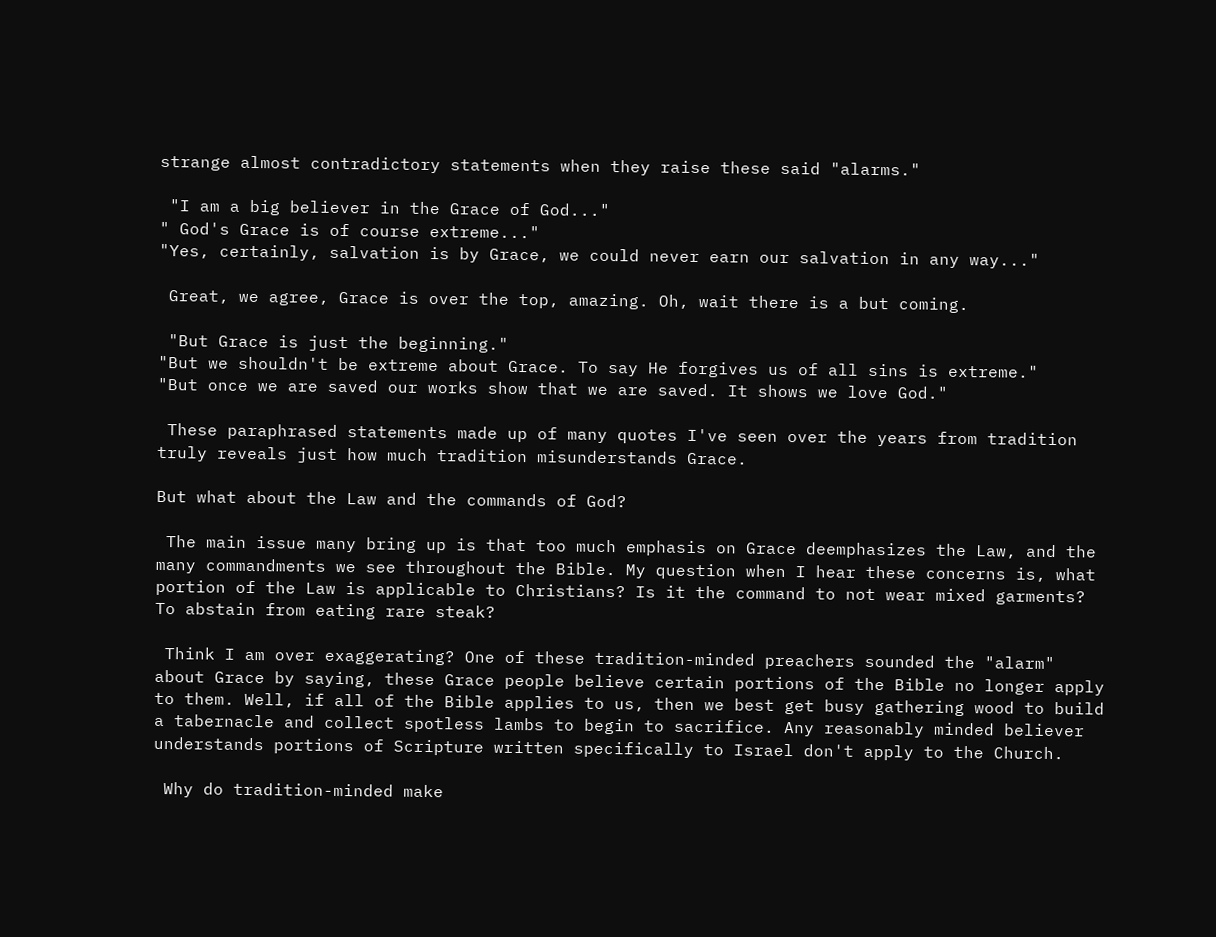strange almost contradictory statements when they raise these said "alarms."

 "I am a big believer in the Grace of God..."
" God's Grace is of course extreme..."
"Yes, certainly, salvation is by Grace, we could never earn our salvation in any way..."

 Great, we agree, Grace is over the top, amazing. Oh, wait there is a but coming.

 "But Grace is just the beginning."
"But we shouldn't be extreme about Grace. To say He forgives us of all sins is extreme."
"But once we are saved our works show that we are saved. It shows we love God."

 These paraphrased statements made up of many quotes I've seen over the years from tradition truly reveals just how much tradition misunderstands Grace.

But what about the Law and the commands of God?

 The main issue many bring up is that too much emphasis on Grace deemphasizes the Law, and the many commandments we see throughout the Bible. My question when I hear these concerns is, what portion of the Law is applicable to Christians? Is it the command to not wear mixed garments? To abstain from eating rare steak?

 Think I am over exaggerating? One of these tradition-minded preachers sounded the "alarm" about Grace by saying, these Grace people believe certain portions of the Bible no longer apply to them. Well, if all of the Bible applies to us, then we best get busy gathering wood to build a tabernacle and collect spotless lambs to begin to sacrifice. Any reasonably minded believer understands portions of Scripture written specifically to Israel don't apply to the Church.

 Why do tradition-minded make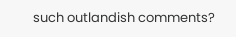such outlandish comments?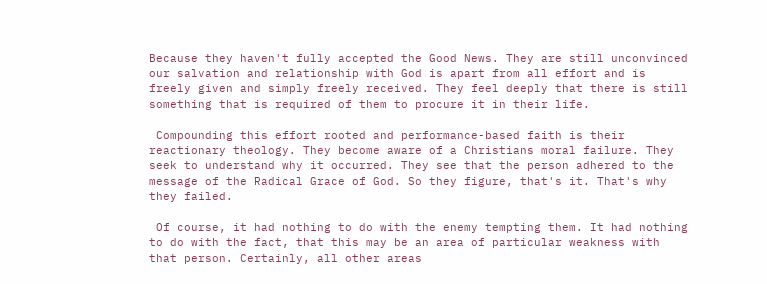Because they haven't fully accepted the Good News. They are still unconvinced our salvation and relationship with God is apart from all effort and is freely given and simply freely received. They feel deeply that there is still something that is required of them to procure it in their life.

 Compounding this effort rooted and performance-based faith is their reactionary theology. They become aware of a Christians moral failure. They seek to understand why it occurred. They see that the person adhered to the message of the Radical Grace of God. So they figure, that's it. That's why they failed.

 Of course, it had nothing to do with the enemy tempting them. It had nothing to do with the fact, that this may be an area of particular weakness with that person. Certainly, all other areas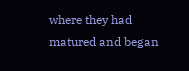where they had matured and began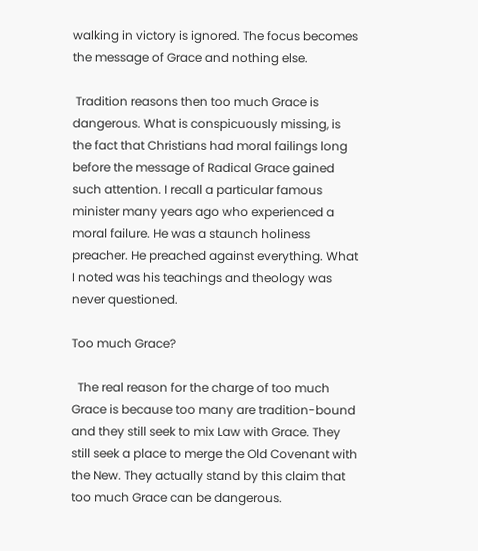walking in victory is ignored. The focus becomes the message of Grace and nothing else.

 Tradition reasons then too much Grace is dangerous. What is conspicuously missing, is the fact that Christians had moral failings long before the message of Radical Grace gained such attention. I recall a particular famous minister many years ago who experienced a moral failure. He was a staunch holiness preacher. He preached against everything. What I noted was his teachings and theology was never questioned.

Too much Grace?

  The real reason for the charge of too much Grace is because too many are tradition-bound and they still seek to mix Law with Grace. They still seek a place to merge the Old Covenant with the New. They actually stand by this claim that too much Grace can be dangerous.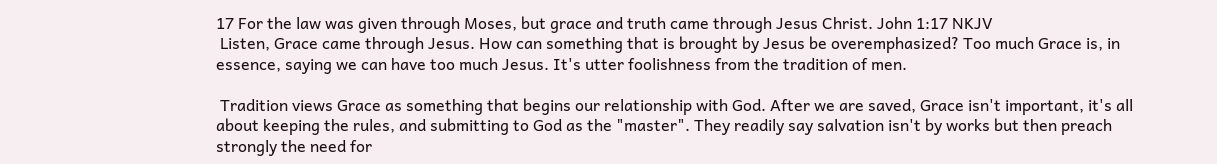17 For the law was given through Moses, but grace and truth came through Jesus Christ. John 1:17 NKJV
 Listen, Grace came through Jesus. How can something that is brought by Jesus be overemphasized? Too much Grace is, in essence, saying we can have too much Jesus. It's utter foolishness from the tradition of men.

 Tradition views Grace as something that begins our relationship with God. After we are saved, Grace isn't important, it's all about keeping the rules, and submitting to God as the "master". They readily say salvation isn't by works but then preach strongly the need for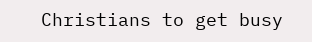Christians to get busy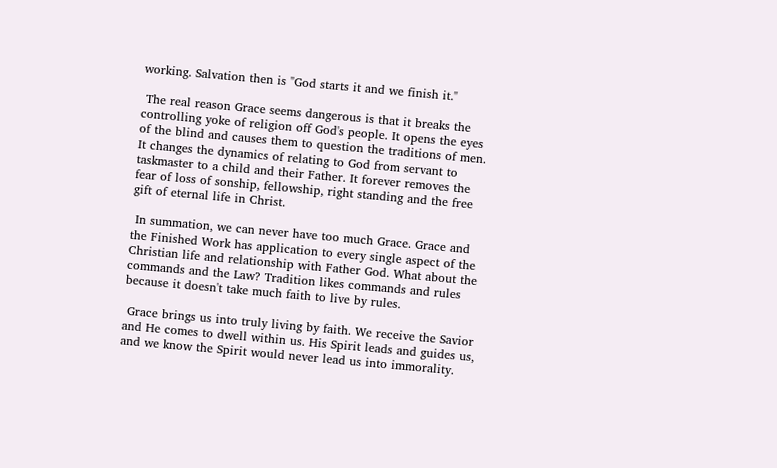working. Salvation then is "God starts it and we finish it."

 The real reason Grace seems dangerous is that it breaks the controlling yoke of religion off God's people. It opens the eyes of the blind and causes them to question the traditions of men. It changes the dynamics of relating to God from servant to taskmaster to a child and their Father. It forever removes the fear of loss of sonship, fellowship, right standing and the free gift of eternal life in Christ.

 In summation, we can never have too much Grace. Grace and the Finished Work has application to every single aspect of the Christian life and relationship with Father God. What about the commands and the Law? Tradition likes commands and rules because it doesn't take much faith to live by rules.

 Grace brings us into truly living by faith. We receive the Savior and He comes to dwell within us. His Spirit leads and guides us, and we know the Spirit would never lead us into immorality.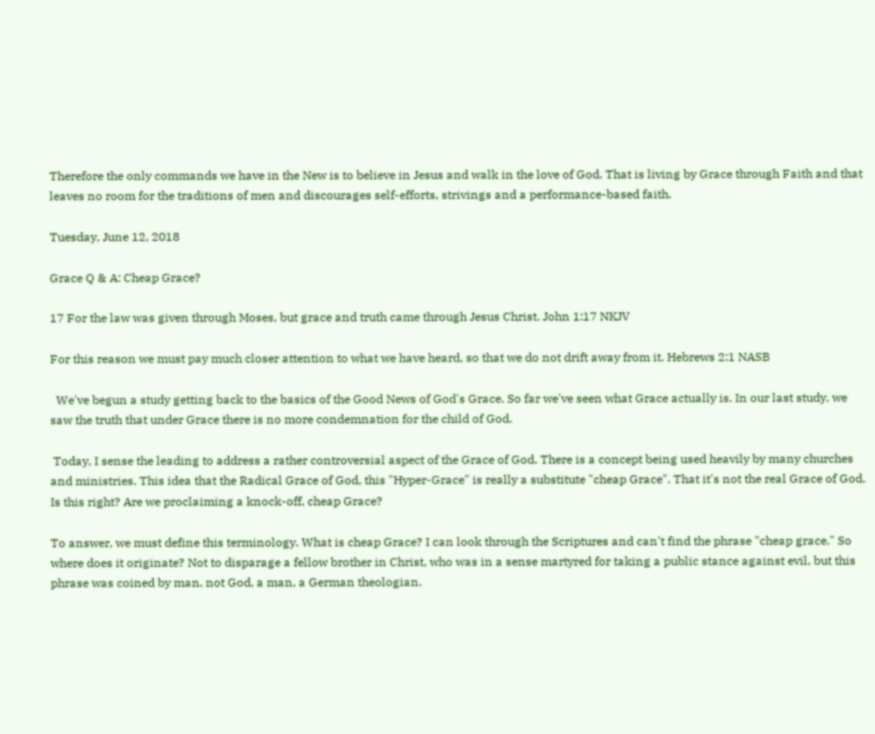Therefore the only commands we have in the New is to believe in Jesus and walk in the love of God. That is living by Grace through Faith and that leaves no room for the traditions of men and discourages self-efforts, strivings and a performance-based faith.

Tuesday, June 12, 2018

Grace Q & A: Cheap Grace?

17 For the law was given through Moses, but grace and truth came through Jesus Christ. John 1:17 NKJV

For this reason we must pay much closer attention to what we have heard, so that we do not drift away from it. Hebrews 2:1 NASB

  We've begun a study getting back to the basics of the Good News of God's Grace. So far we've seen what Grace actually is. In our last study, we saw the truth that under Grace there is no more condemnation for the child of God.

 Today, I sense the leading to address a rather controversial aspect of the Grace of God. There is a concept being used heavily by many churches and ministries. This idea that the Radical Grace of God, this "Hyper-Grace" is really a substitute "cheap Grace". That it's not the real Grace of God. Is this right? Are we proclaiming a knock-off, cheap Grace?

To answer, we must define this terminology. What is cheap Grace? I can look through the Scriptures and can't find the phrase "cheap grace." So where does it originate? Not to disparage a fellow brother in Christ, who was in a sense martyred for taking a public stance against evil, but this phrase was coined by man, not God, a man, a German theologian.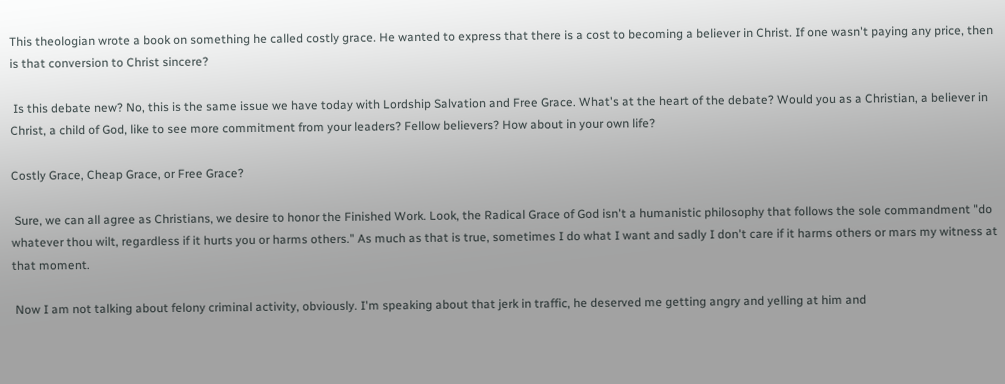This theologian wrote a book on something he called costly grace. He wanted to express that there is a cost to becoming a believer in Christ. If one wasn't paying any price, then is that conversion to Christ sincere?

 Is this debate new? No, this is the same issue we have today with Lordship Salvation and Free Grace. What's at the heart of the debate? Would you as a Christian, a believer in Christ, a child of God, like to see more commitment from your leaders? Fellow believers? How about in your own life?

Costly Grace, Cheap Grace, or Free Grace?

 Sure, we can all agree as Christians, we desire to honor the Finished Work. Look, the Radical Grace of God isn't a humanistic philosophy that follows the sole commandment "do whatever thou wilt, regardless if it hurts you or harms others." As much as that is true, sometimes I do what I want and sadly I don't care if it harms others or mars my witness at that moment.

 Now I am not talking about felony criminal activity, obviously. I'm speaking about that jerk in traffic, he deserved me getting angry and yelling at him and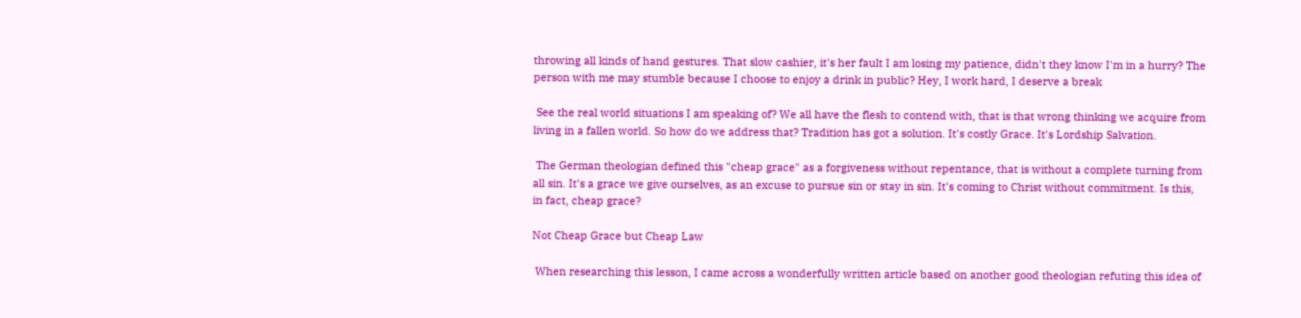throwing all kinds of hand gestures. That slow cashier, it's her fault I am losing my patience, didn't they know I'm in a hurry? The person with me may stumble because I choose to enjoy a drink in public? Hey, I work hard, I deserve a break

 See the real world situations I am speaking of? We all have the flesh to contend with, that is that wrong thinking we acquire from living in a fallen world. So how do we address that? Tradition has got a solution. It's costly Grace. It's Lordship Salvation.

 The German theologian defined this "cheap grace" as a forgiveness without repentance, that is without a complete turning from all sin. It's a grace we give ourselves, as an excuse to pursue sin or stay in sin. It's coming to Christ without commitment. Is this, in fact, cheap grace?

Not Cheap Grace but Cheap Law

 When researching this lesson, I came across a wonderfully written article based on another good theologian refuting this idea of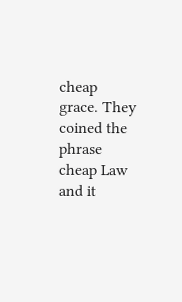cheap grace. They coined the phrase cheap Law and it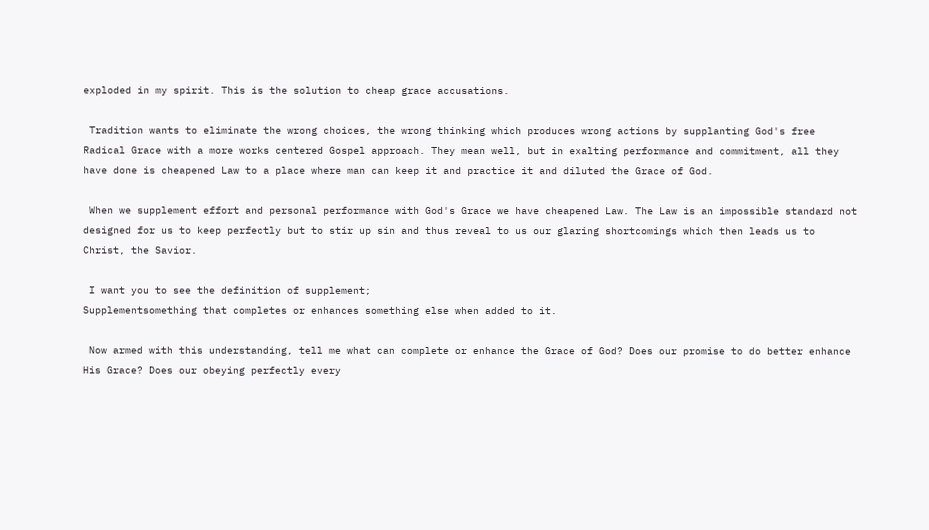exploded in my spirit. This is the solution to cheap grace accusations.

 Tradition wants to eliminate the wrong choices, the wrong thinking which produces wrong actions by supplanting God's free Radical Grace with a more works centered Gospel approach. They mean well, but in exalting performance and commitment, all they have done is cheapened Law to a place where man can keep it and practice it and diluted the Grace of God.

 When we supplement effort and personal performance with God's Grace we have cheapened Law. The Law is an impossible standard not designed for us to keep perfectly but to stir up sin and thus reveal to us our glaring shortcomings which then leads us to Christ, the Savior.

 I want you to see the definition of supplement;
Supplementsomething that completes or enhances something else when added to it.

 Now armed with this understanding, tell me what can complete or enhance the Grace of God? Does our promise to do better enhance His Grace? Does our obeying perfectly every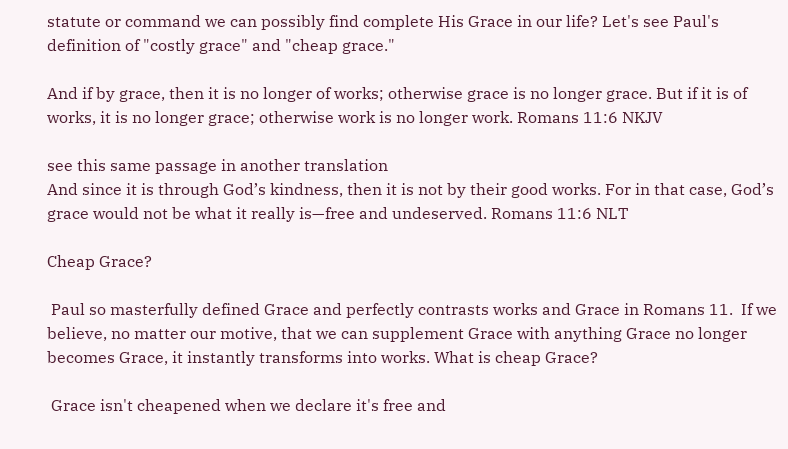statute or command we can possibly find complete His Grace in our life? Let's see Paul's definition of "costly grace" and "cheap grace."

And if by grace, then it is no longer of works; otherwise grace is no longer grace. But if it is of works, it is no longer grace; otherwise work is no longer work. Romans 11:6 NKJV

see this same passage in another translation
And since it is through God’s kindness, then it is not by their good works. For in that case, God’s grace would not be what it really is—free and undeserved. Romans 11:6 NLT

Cheap Grace?

 Paul so masterfully defined Grace and perfectly contrasts works and Grace in Romans 11.  If we believe, no matter our motive, that we can supplement Grace with anything Grace no longer becomes Grace, it instantly transforms into works. What is cheap Grace?

 Grace isn't cheapened when we declare it's free and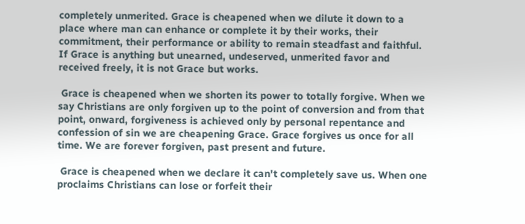completely unmerited. Grace is cheapened when we dilute it down to a place where man can enhance or complete it by their works, their commitment, their performance or ability to remain steadfast and faithful. If Grace is anything but unearned, undeserved, unmerited favor and received freely, it is not Grace but works.

 Grace is cheapened when we shorten its power to totally forgive. When we say Christians are only forgiven up to the point of conversion and from that point, onward, forgiveness is achieved only by personal repentance and confession of sin we are cheapening Grace. Grace forgives us once for all time. We are forever forgiven, past present and future.

 Grace is cheapened when we declare it can't completely save us. When one proclaims Christians can lose or forfeit their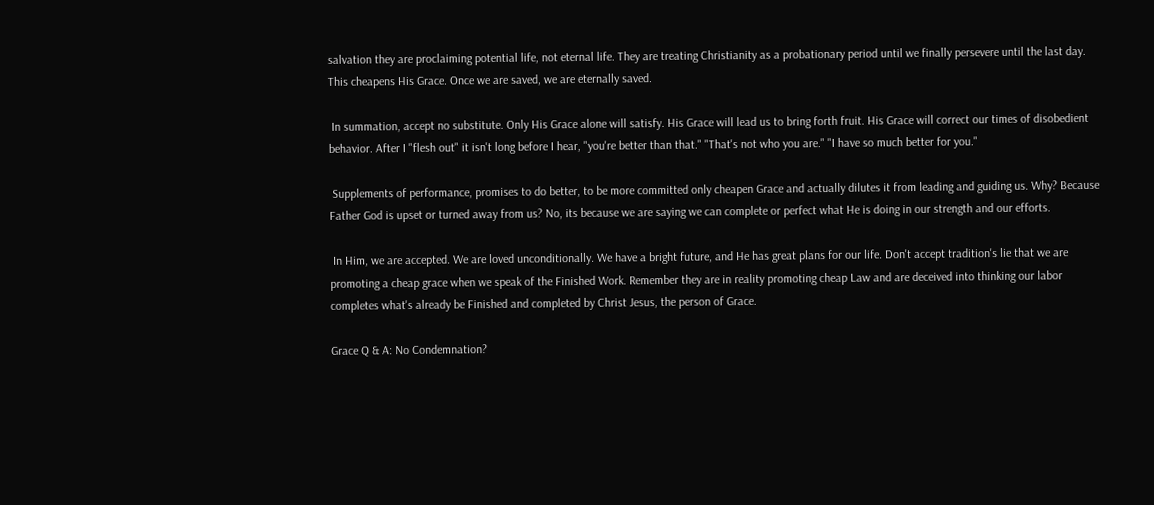salvation they are proclaiming potential life, not eternal life. They are treating Christianity as a probationary period until we finally persevere until the last day. This cheapens His Grace. Once we are saved, we are eternally saved.

 In summation, accept no substitute. Only His Grace alone will satisfy. His Grace will lead us to bring forth fruit. His Grace will correct our times of disobedient behavior. After I "flesh out" it isn't long before I hear, "you're better than that." "That's not who you are." "I have so much better for you."

 Supplements of performance, promises to do better, to be more committed only cheapen Grace and actually dilutes it from leading and guiding us. Why? Because Father God is upset or turned away from us? No, its because we are saying we can complete or perfect what He is doing in our strength and our efforts.

 In Him, we are accepted. We are loved unconditionally. We have a bright future, and He has great plans for our life. Don't accept tradition's lie that we are promoting a cheap grace when we speak of the Finished Work. Remember they are in reality promoting cheap Law and are deceived into thinking our labor completes what's already be Finished and completed by Christ Jesus, the person of Grace.

Grace Q & A: No Condemnation?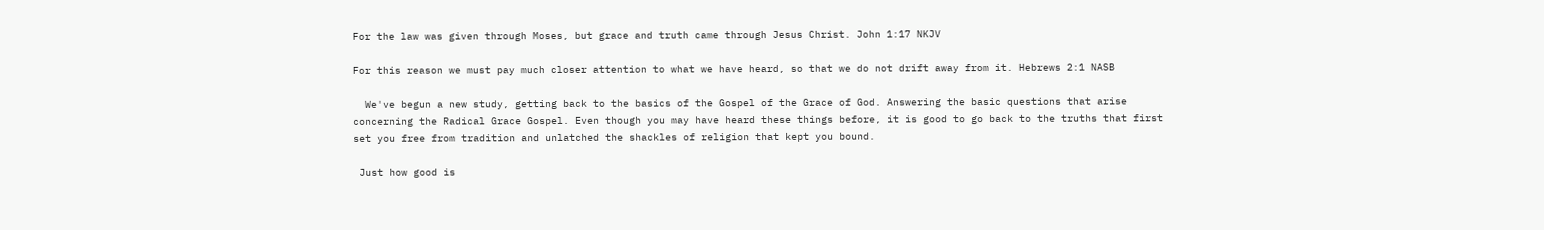For the law was given through Moses, but grace and truth came through Jesus Christ. John 1:17 NKJV

For this reason we must pay much closer attention to what we have heard, so that we do not drift away from it. Hebrews 2:1 NASB

  We've begun a new study, getting back to the basics of the Gospel of the Grace of God. Answering the basic questions that arise concerning the Radical Grace Gospel. Even though you may have heard these things before, it is good to go back to the truths that first set you free from tradition and unlatched the shackles of religion that kept you bound.

 Just how good is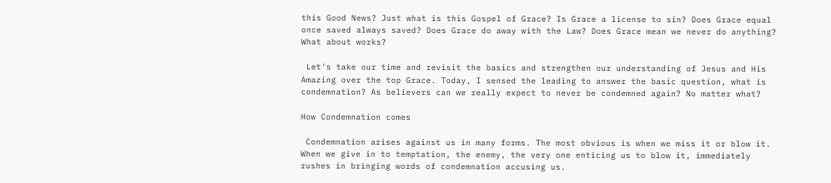this Good News? Just what is this Gospel of Grace? Is Grace a license to sin? Does Grace equal once saved always saved? Does Grace do away with the Law? Does Grace mean we never do anything? What about works?

 Let's take our time and revisit the basics and strengthen our understanding of Jesus and His Amazing over the top Grace. Today, I sensed the leading to answer the basic question, what is condemnation? As believers can we really expect to never be condemned again? No matter what?

How Condemnation comes

 Condemnation arises against us in many forms. The most obvious is when we miss it or blow it. When we give in to temptation, the enemy, the very one enticing us to blow it, immediately rushes in bringing words of condemnation accusing us.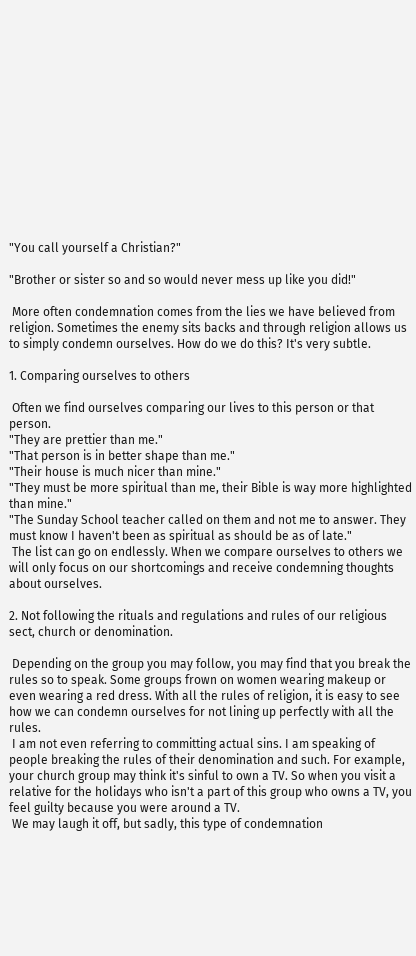"You call yourself a Christian?"

"Brother or sister so and so would never mess up like you did!"

 More often condemnation comes from the lies we have believed from religion. Sometimes the enemy sits backs and through religion allows us to simply condemn ourselves. How do we do this? It's very subtle.

1. Comparing ourselves to others

 Often we find ourselves comparing our lives to this person or that person.
"They are prettier than me."
"That person is in better shape than me."
"Their house is much nicer than mine."
"They must be more spiritual than me, their Bible is way more highlighted than mine."
"The Sunday School teacher called on them and not me to answer. They must know I haven't been as spiritual as should be as of late."
 The list can go on endlessly. When we compare ourselves to others we will only focus on our shortcomings and receive condemning thoughts about ourselves.

2. Not following the rituals and regulations and rules of our religious sect, church or denomination.

 Depending on the group you may follow, you may find that you break the rules so to speak. Some groups frown on women wearing makeup or even wearing a red dress. With all the rules of religion, it is easy to see how we can condemn ourselves for not lining up perfectly with all the rules.
 I am not even referring to committing actual sins. I am speaking of people breaking the rules of their denomination and such. For example, your church group may think it's sinful to own a TV. So when you visit a relative for the holidays who isn't a part of this group who owns a TV, you feel guilty because you were around a TV.
 We may laugh it off, but sadly, this type of condemnation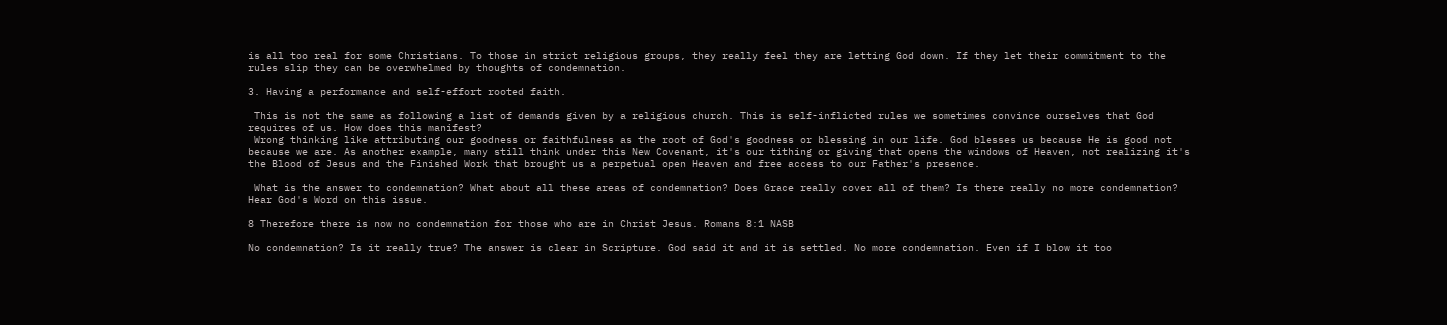is all too real for some Christians. To those in strict religious groups, they really feel they are letting God down. If they let their commitment to the rules slip they can be overwhelmed by thoughts of condemnation.

3. Having a performance and self-effort rooted faith.

 This is not the same as following a list of demands given by a religious church. This is self-inflicted rules we sometimes convince ourselves that God requires of us. How does this manifest?
 Wrong thinking like attributing our goodness or faithfulness as the root of God's goodness or blessing in our life. God blesses us because He is good not because we are. As another example, many still think under this New Covenant, it's our tithing or giving that opens the windows of Heaven, not realizing it's the Blood of Jesus and the Finished Work that brought us a perpetual open Heaven and free access to our Father's presence.

 What is the answer to condemnation? What about all these areas of condemnation? Does Grace really cover all of them? Is there really no more condemnation? Hear God's Word on this issue.

8 Therefore there is now no condemnation for those who are in Christ Jesus. Romans 8:1 NASB

No condemnation? Is it really true? The answer is clear in Scripture. God said it and it is settled. No more condemnation. Even if I blow it too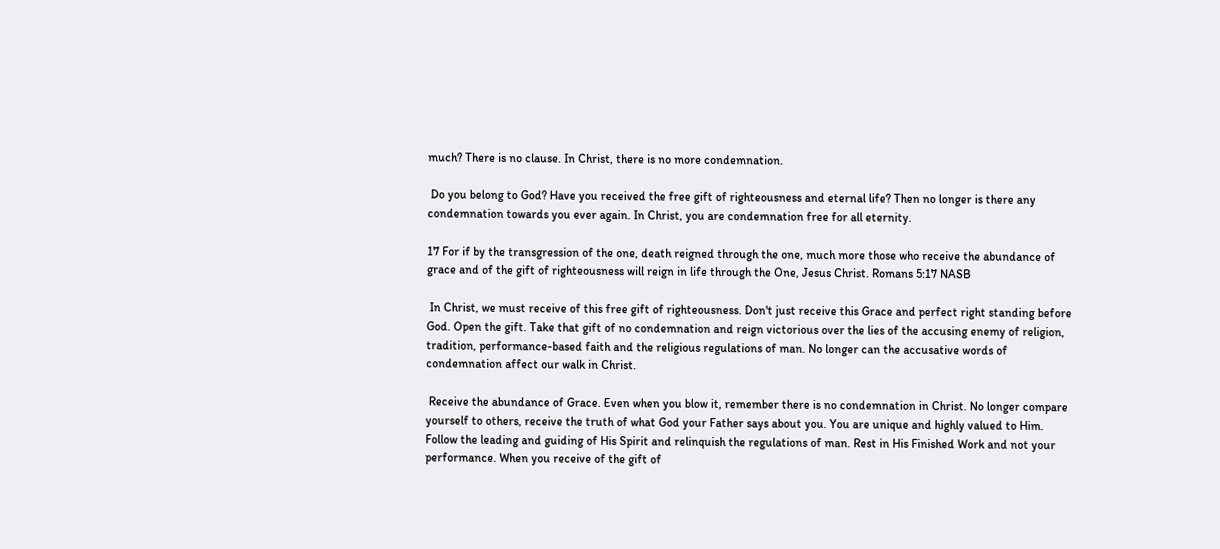much? There is no clause. In Christ, there is no more condemnation.

 Do you belong to God? Have you received the free gift of righteousness and eternal life? Then no longer is there any condemnation towards you ever again. In Christ, you are condemnation free for all eternity.

17 For if by the transgression of the one, death reigned through the one, much more those who receive the abundance of grace and of the gift of righteousness will reign in life through the One, Jesus Christ. Romans 5:17 NASB

 In Christ, we must receive of this free gift of righteousness. Don't just receive this Grace and perfect right standing before God. Open the gift. Take that gift of no condemnation and reign victorious over the lies of the accusing enemy of religion, tradition, performance-based faith and the religious regulations of man. No longer can the accusative words of condemnation affect our walk in Christ.

 Receive the abundance of Grace. Even when you blow it, remember there is no condemnation in Christ. No longer compare yourself to others, receive the truth of what God your Father says about you. You are unique and highly valued to Him. Follow the leading and guiding of His Spirit and relinquish the regulations of man. Rest in His Finished Work and not your performance. When you receive of the gift of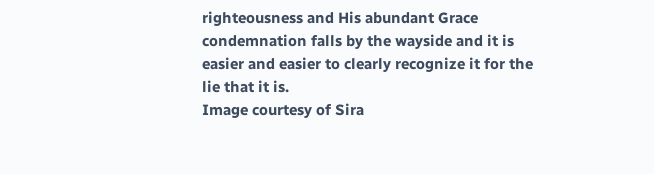righteousness and His abundant Grace condemnation falls by the wayside and it is easier and easier to clearly recognize it for the lie that it is.
Image courtesy of Sira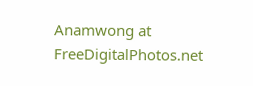Anamwong at FreeDigitalPhotos.net